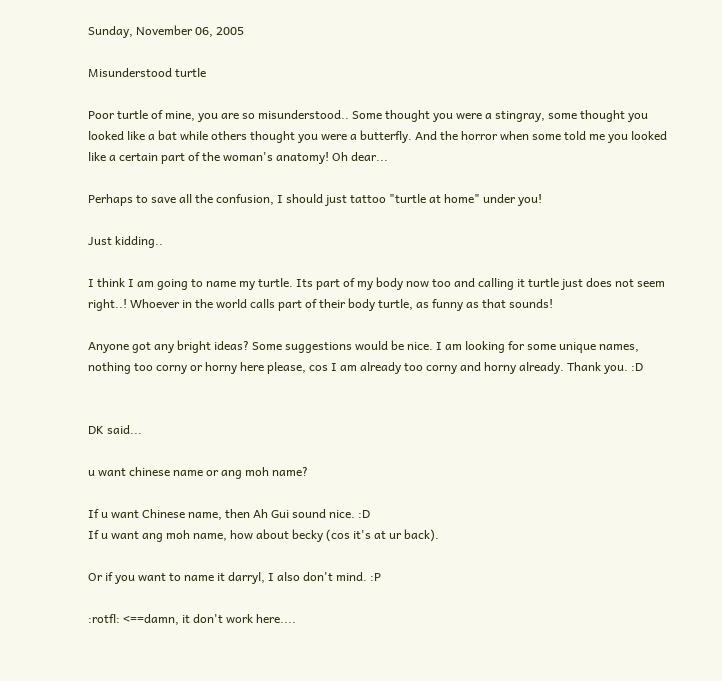Sunday, November 06, 2005

Misunderstood turtle

Poor turtle of mine, you are so misunderstood.. Some thought you were a stingray, some thought you looked like a bat while others thought you were a butterfly. And the horror when some told me you looked like a certain part of the woman's anatomy! Oh dear...

Perhaps to save all the confusion, I should just tattoo "turtle at home" under you!

Just kidding..

I think I am going to name my turtle. Its part of my body now too and calling it turtle just does not seem right..! Whoever in the world calls part of their body turtle, as funny as that sounds!

Anyone got any bright ideas? Some suggestions would be nice. I am looking for some unique names, nothing too corny or horny here please, cos I am already too corny and horny already. Thank you. :D


DK said...

u want chinese name or ang moh name?

If u want Chinese name, then Ah Gui sound nice. :D
If u want ang moh name, how about becky (cos it's at ur back).

Or if you want to name it darryl, I also don't mind. :P

:rotfl: <==damn, it don't work here....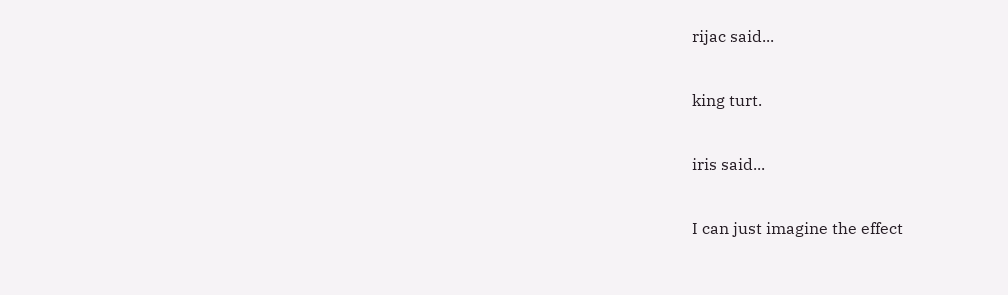rijac said...

king turt.

iris said...

I can just imagine the effect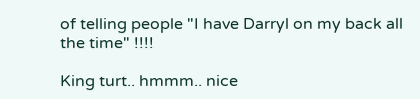of telling people "I have Darryl on my back all the time" !!!!

King turt.. hmmm.. nice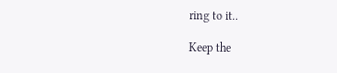ring to it..

Keep the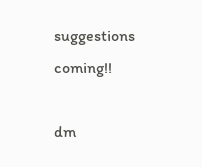suggestions coming!!

dm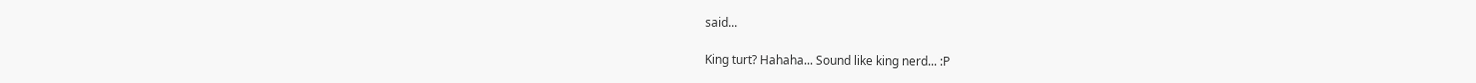said...

King turt? Hahaha... Sound like king nerd... :P